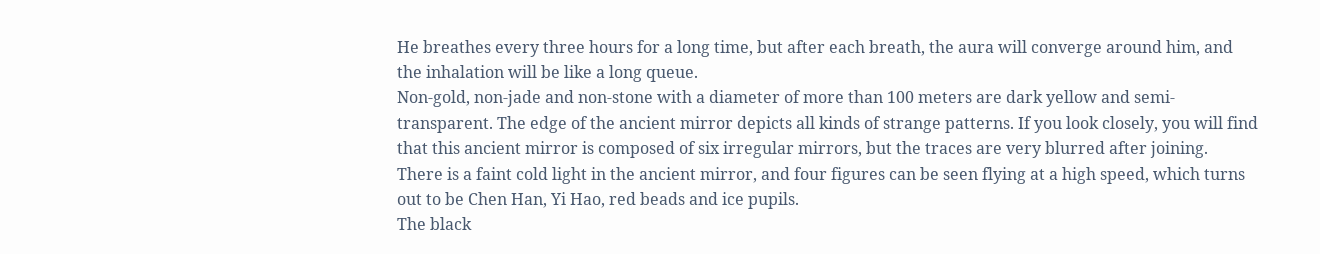He breathes every three hours for a long time, but after each breath, the aura will converge around him, and the inhalation will be like a long queue.
Non-gold, non-jade and non-stone with a diameter of more than 100 meters are dark yellow and semi-transparent. The edge of the ancient mirror depicts all kinds of strange patterns. If you look closely, you will find that this ancient mirror is composed of six irregular mirrors, but the traces are very blurred after joining.
There is a faint cold light in the ancient mirror, and four figures can be seen flying at a high speed, which turns out to be Chen Han, Yi Hao, red beads and ice pupils.
The black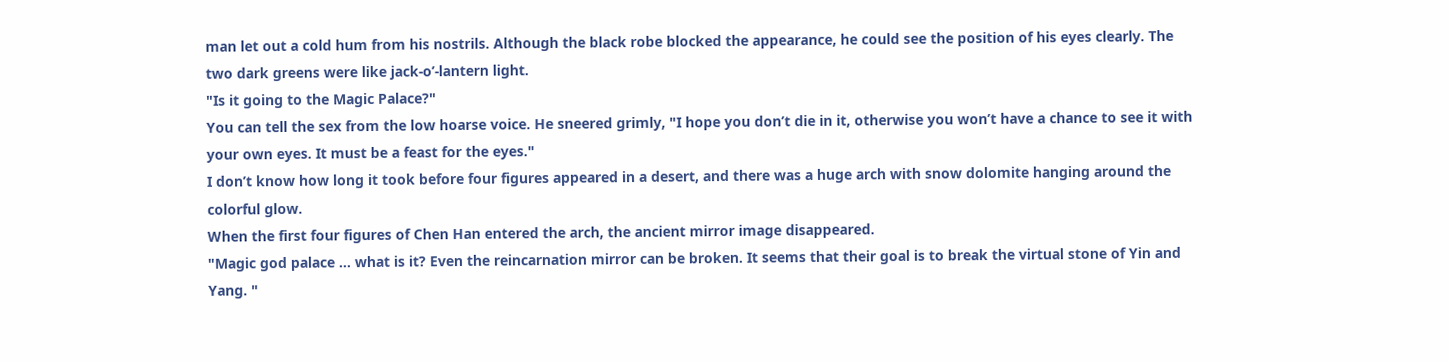man let out a cold hum from his nostrils. Although the black robe blocked the appearance, he could see the position of his eyes clearly. The two dark greens were like jack-o’-lantern light.
"Is it going to the Magic Palace?"
You can tell the sex from the low hoarse voice. He sneered grimly, "I hope you don’t die in it, otherwise you won’t have a chance to see it with your own eyes. It must be a feast for the eyes."
I don’t know how long it took before four figures appeared in a desert, and there was a huge arch with snow dolomite hanging around the colorful glow.
When the first four figures of Chen Han entered the arch, the ancient mirror image disappeared.
"Magic god palace … what is it? Even the reincarnation mirror can be broken. It seems that their goal is to break the virtual stone of Yin and Yang. "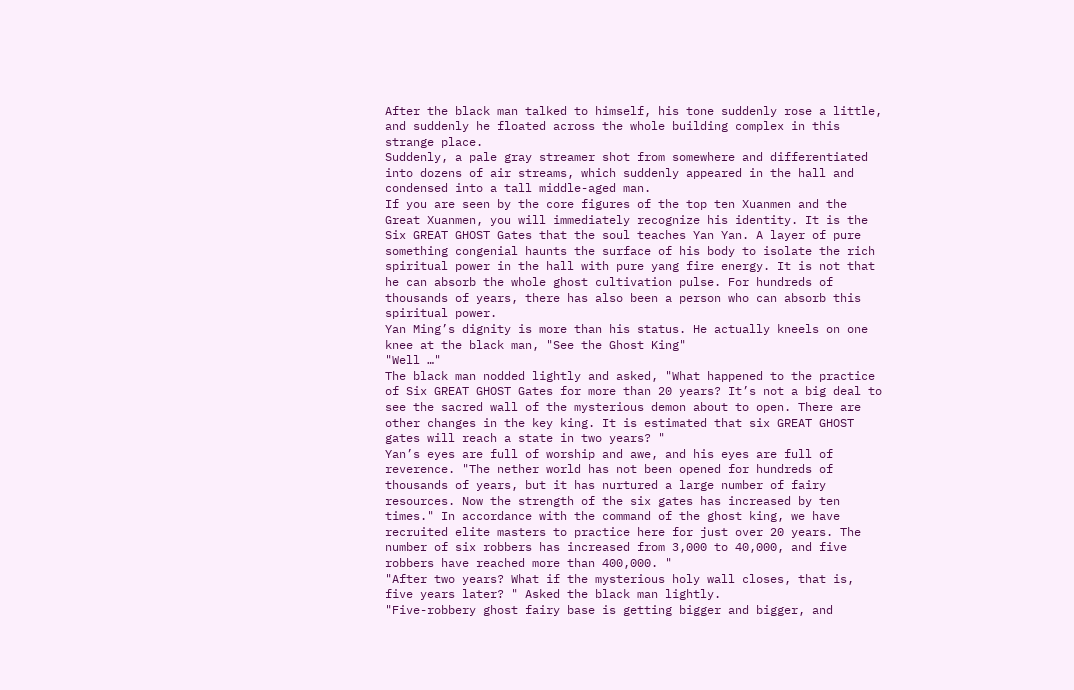After the black man talked to himself, his tone suddenly rose a little, and suddenly he floated across the whole building complex in this strange place.
Suddenly, a pale gray streamer shot from somewhere and differentiated into dozens of air streams, which suddenly appeared in the hall and condensed into a tall middle-aged man.
If you are seen by the core figures of the top ten Xuanmen and the Great Xuanmen, you will immediately recognize his identity. It is the Six GREAT GHOST Gates that the soul teaches Yan Yan. A layer of pure something congenial haunts the surface of his body to isolate the rich spiritual power in the hall with pure yang fire energy. It is not that he can absorb the whole ghost cultivation pulse. For hundreds of thousands of years, there has also been a person who can absorb this spiritual power.
Yan Ming’s dignity is more than his status. He actually kneels on one knee at the black man, "See the Ghost King"
"Well …"
The black man nodded lightly and asked, "What happened to the practice of Six GREAT GHOST Gates for more than 20 years? It’s not a big deal to see the sacred wall of the mysterious demon about to open. There are other changes in the key king. It is estimated that six GREAT GHOST gates will reach a state in two years? "
Yan’s eyes are full of worship and awe, and his eyes are full of reverence. "The nether world has not been opened for hundreds of thousands of years, but it has nurtured a large number of fairy resources. Now the strength of the six gates has increased by ten times." In accordance with the command of the ghost king, we have recruited elite masters to practice here for just over 20 years. The number of six robbers has increased from 3,000 to 40,000, and five robbers have reached more than 400,000. "
"After two years? What if the mysterious holy wall closes, that is, five years later? " Asked the black man lightly.
"Five-robbery ghost fairy base is getting bigger and bigger, and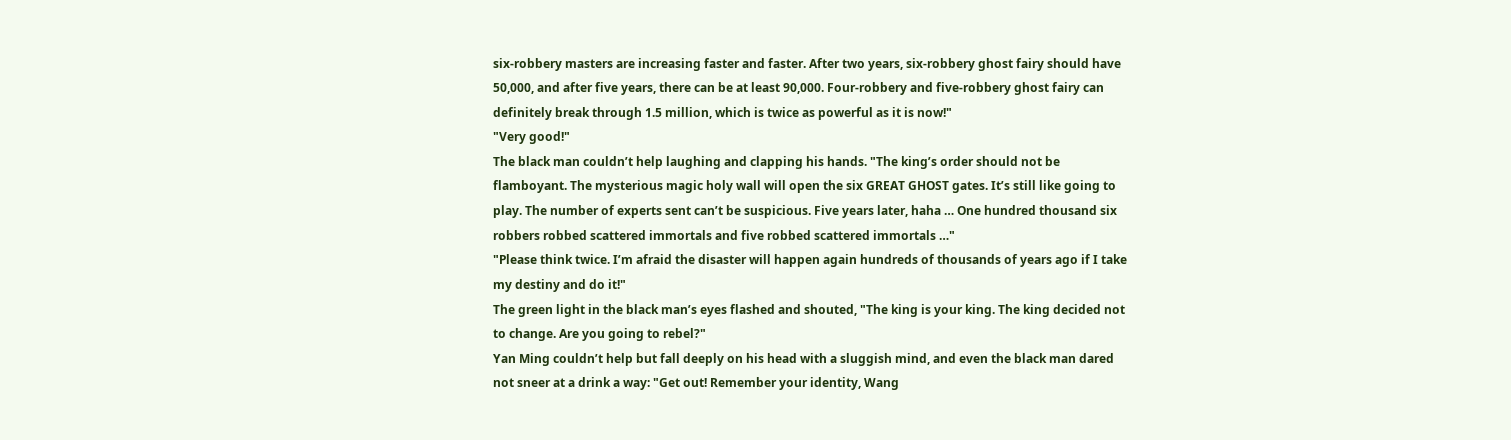six-robbery masters are increasing faster and faster. After two years, six-robbery ghost fairy should have 50,000, and after five years, there can be at least 90,000. Four-robbery and five-robbery ghost fairy can definitely break through 1.5 million, which is twice as powerful as it is now!"
"Very good!"
The black man couldn’t help laughing and clapping his hands. "The king’s order should not be flamboyant. The mysterious magic holy wall will open the six GREAT GHOST gates. It’s still like going to play. The number of experts sent can’t be suspicious. Five years later, haha … One hundred thousand six robbers robbed scattered immortals and five robbed scattered immortals …"
"Please think twice. I’m afraid the disaster will happen again hundreds of thousands of years ago if I take my destiny and do it!"
The green light in the black man’s eyes flashed and shouted, "The king is your king. The king decided not to change. Are you going to rebel?"
Yan Ming couldn’t help but fall deeply on his head with a sluggish mind, and even the black man dared not sneer at a drink a way: "Get out! Remember your identity, Wang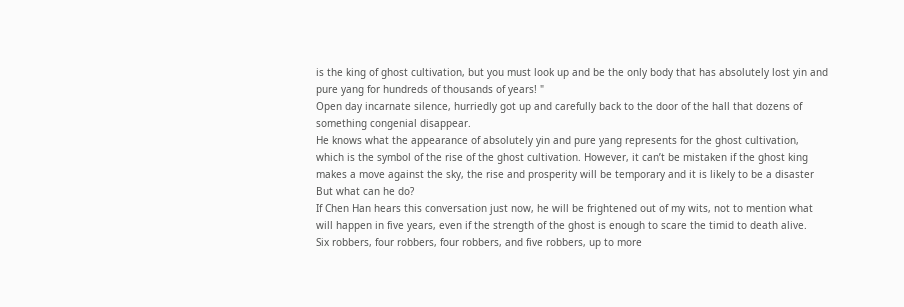is the king of ghost cultivation, but you must look up and be the only body that has absolutely lost yin and pure yang for hundreds of thousands of years! "
Open day incarnate silence, hurriedly got up and carefully back to the door of the hall that dozens of something congenial disappear.
He knows what the appearance of absolutely yin and pure yang represents for the ghost cultivation, which is the symbol of the rise of the ghost cultivation. However, it can’t be mistaken if the ghost king makes a move against the sky, the rise and prosperity will be temporary and it is likely to be a disaster
But what can he do?
If Chen Han hears this conversation just now, he will be frightened out of my wits, not to mention what will happen in five years, even if the strength of the ghost is enough to scare the timid to death alive.
Six robbers, four robbers, four robbers, and five robbers, up to more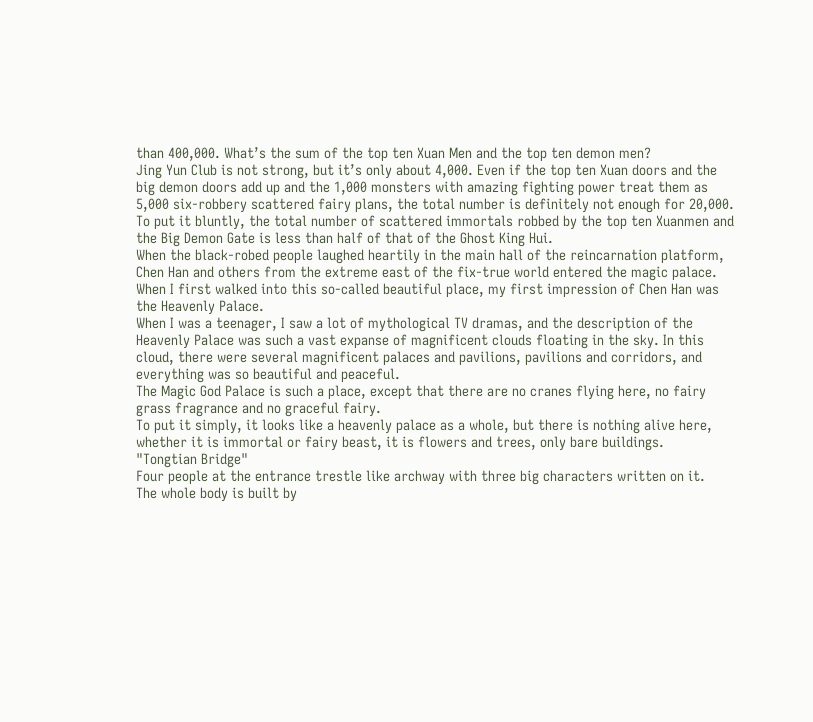than 400,000. What’s the sum of the top ten Xuan Men and the top ten demon men?
Jing Yun Club is not strong, but it’s only about 4,000. Even if the top ten Xuan doors and the big demon doors add up and the 1,000 monsters with amazing fighting power treat them as 5,000 six-robbery scattered fairy plans, the total number is definitely not enough for 20,000.
To put it bluntly, the total number of scattered immortals robbed by the top ten Xuanmen and the Big Demon Gate is less than half of that of the Ghost King Hui.
When the black-robed people laughed heartily in the main hall of the reincarnation platform, Chen Han and others from the extreme east of the fix-true world entered the magic palace.
When I first walked into this so-called beautiful place, my first impression of Chen Han was the Heavenly Palace.
When I was a teenager, I saw a lot of mythological TV dramas, and the description of the Heavenly Palace was such a vast expanse of magnificent clouds floating in the sky. In this cloud, there were several magnificent palaces and pavilions, pavilions and corridors, and everything was so beautiful and peaceful.
The Magic God Palace is such a place, except that there are no cranes flying here, no fairy grass fragrance and no graceful fairy.
To put it simply, it looks like a heavenly palace as a whole, but there is nothing alive here, whether it is immortal or fairy beast, it is flowers and trees, only bare buildings.
"Tongtian Bridge"
Four people at the entrance trestle like archway with three big characters written on it.
The whole body is built by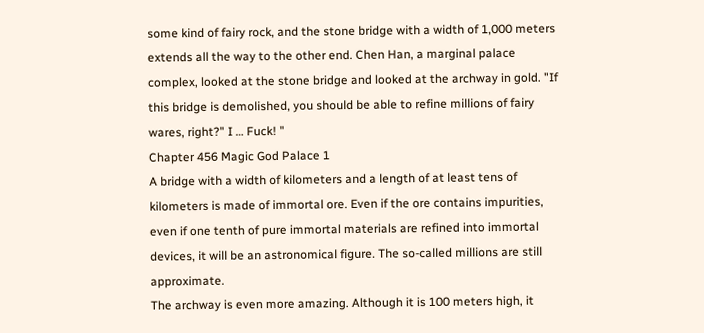some kind of fairy rock, and the stone bridge with a width of 1,000 meters extends all the way to the other end. Chen Han, a marginal palace complex, looked at the stone bridge and looked at the archway in gold. "If this bridge is demolished, you should be able to refine millions of fairy wares, right?" I … Fuck! "
Chapter 456 Magic God Palace 1
A bridge with a width of kilometers and a length of at least tens of kilometers is made of immortal ore. Even if the ore contains impurities, even if one tenth of pure immortal materials are refined into immortal devices, it will be an astronomical figure. The so-called millions are still approximate.
The archway is even more amazing. Although it is 100 meters high, it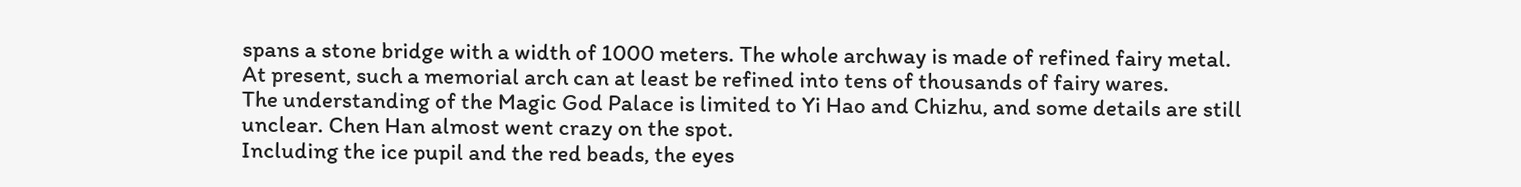spans a stone bridge with a width of 1000 meters. The whole archway is made of refined fairy metal.
At present, such a memorial arch can at least be refined into tens of thousands of fairy wares.
The understanding of the Magic God Palace is limited to Yi Hao and Chizhu, and some details are still unclear. Chen Han almost went crazy on the spot.
Including the ice pupil and the red beads, the eyes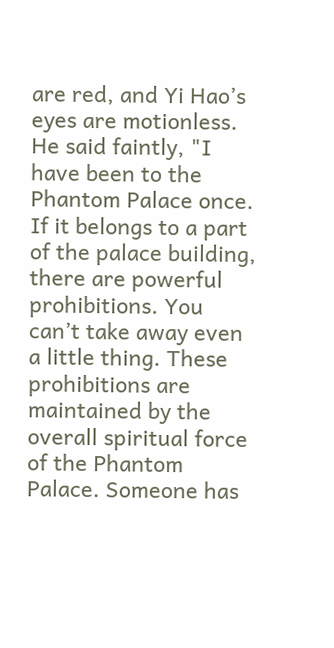are red, and Yi Hao’s eyes are motionless. He said faintly, "I have been to the Phantom Palace once. If it belongs to a part of the palace building, there are powerful prohibitions. You can’t take away even a little thing. These prohibitions are maintained by the overall spiritual force of the Phantom Palace. Someone has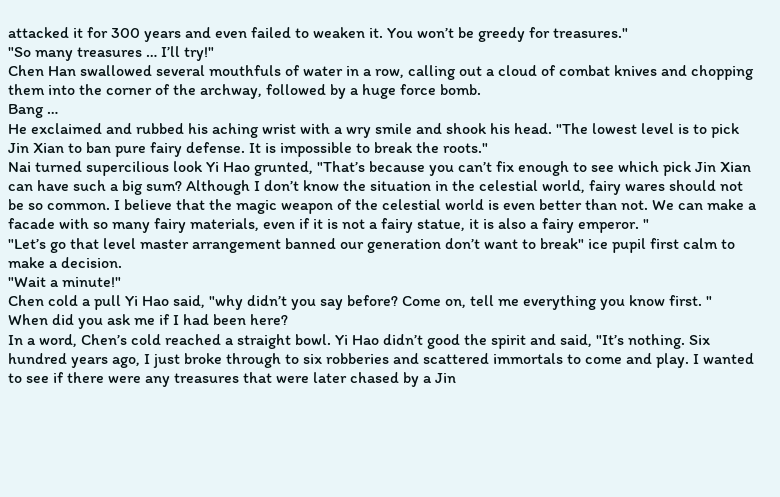attacked it for 300 years and even failed to weaken it. You won’t be greedy for treasures."
"So many treasures … I’ll try!"
Chen Han swallowed several mouthfuls of water in a row, calling out a cloud of combat knives and chopping them into the corner of the archway, followed by a huge force bomb.
Bang …
He exclaimed and rubbed his aching wrist with a wry smile and shook his head. "The lowest level is to pick Jin Xian to ban pure fairy defense. It is impossible to break the roots."
Nai turned supercilious look Yi Hao grunted, "That’s because you can’t fix enough to see which pick Jin Xian can have such a big sum? Although I don’t know the situation in the celestial world, fairy wares should not be so common. I believe that the magic weapon of the celestial world is even better than not. We can make a facade with so many fairy materials, even if it is not a fairy statue, it is also a fairy emperor. "
"Let’s go that level master arrangement banned our generation don’t want to break" ice pupil first calm to make a decision.
"Wait a minute!"
Chen cold a pull Yi Hao said, "why didn’t you say before? Come on, tell me everything you know first. "
When did you ask me if I had been here?
In a word, Chen’s cold reached a straight bowl. Yi Hao didn’t good the spirit and said, "It’s nothing. Six hundred years ago, I just broke through to six robberies and scattered immortals to come and play. I wanted to see if there were any treasures that were later chased by a Jin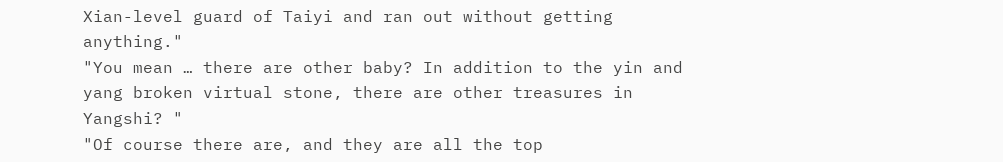Xian-level guard of Taiyi and ran out without getting anything."
"You mean … there are other baby? In addition to the yin and yang broken virtual stone, there are other treasures in Yangshi? "
"Of course there are, and they are all the top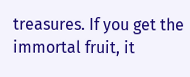treasures. If you get the immortal fruit, it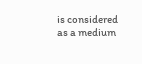is considered as a medium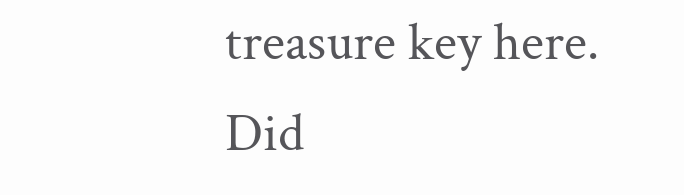treasure key here. Did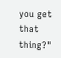you get that thing?"